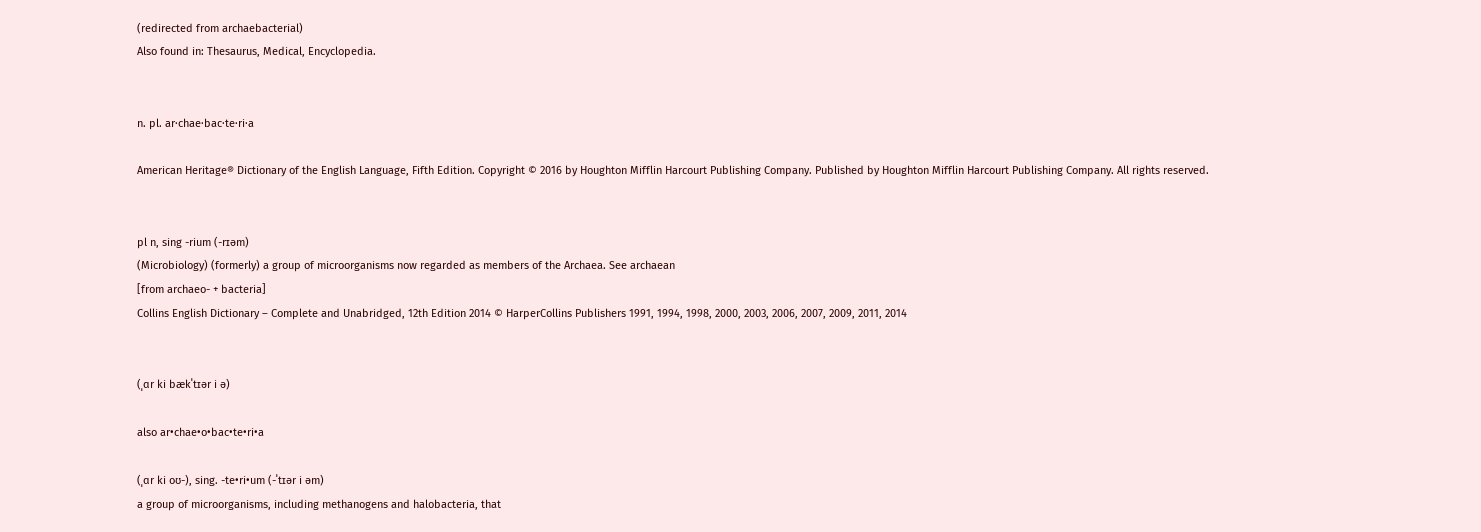(redirected from archaebacterial)
Also found in: Thesaurus, Medical, Encyclopedia.


n. pl. ar·chae·bac·te·ri·a

American Heritage® Dictionary of the English Language, Fifth Edition. Copyright © 2016 by Houghton Mifflin Harcourt Publishing Company. Published by Houghton Mifflin Harcourt Publishing Company. All rights reserved.


pl n, sing -rium (-rɪəm)
(Microbiology) (formerly) a group of microorganisms now regarded as members of the Archaea. See archaean
[from archaeo- + bacteria]
Collins English Dictionary – Complete and Unabridged, 12th Edition 2014 © HarperCollins Publishers 1991, 1994, 1998, 2000, 2003, 2006, 2007, 2009, 2011, 2014


(ˌɑr ki bækˈtɪər i ə)

also ar•chae•o•bac•te•ri•a

(ˌɑr ki oʊ-), sing. -te•ri•um (-ˈtɪər i əm)
a group of microorganisms, including methanogens and halobacteria, that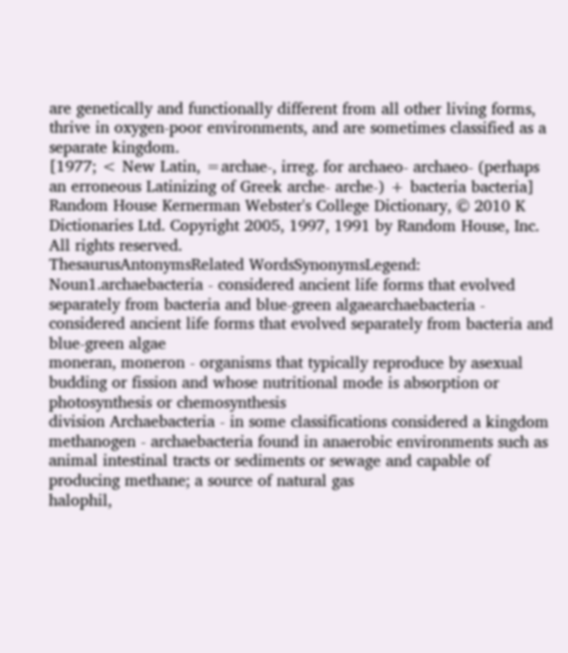are genetically and functionally different from all other living forms, thrive in oxygen-poor environments, and are sometimes classified as a separate kingdom.
[1977; < New Latin, =archae-, irreg. for archaeo- archaeo- (perhaps an erroneous Latinizing of Greek arche- arche-) + bacteria bacteria]
Random House Kernerman Webster's College Dictionary, © 2010 K Dictionaries Ltd. Copyright 2005, 1997, 1991 by Random House, Inc. All rights reserved.
ThesaurusAntonymsRelated WordsSynonymsLegend:
Noun1.archaebacteria - considered ancient life forms that evolved separately from bacteria and blue-green algaearchaebacteria - considered ancient life forms that evolved separately from bacteria and blue-green algae
moneran, moneron - organisms that typically reproduce by asexual budding or fission and whose nutritional mode is absorption or photosynthesis or chemosynthesis
division Archaebacteria - in some classifications considered a kingdom
methanogen - archaebacteria found in anaerobic environments such as animal intestinal tracts or sediments or sewage and capable of producing methane; a source of natural gas
halophil,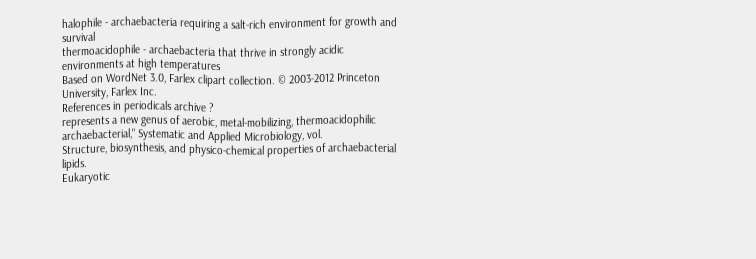halophile - archaebacteria requiring a salt-rich environment for growth and survival
thermoacidophile - archaebacteria that thrive in strongly acidic environments at high temperatures
Based on WordNet 3.0, Farlex clipart collection. © 2003-2012 Princeton University, Farlex Inc.
References in periodicals archive ?
represents a new genus of aerobic, metal-mobilizing, thermoacidophilic archaebacterial," Systematic and Applied Microbiology, vol.
Structure, biosynthesis, and physico-chemical properties of archaebacterial lipids.
Eukaryotic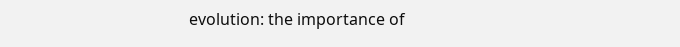evolution: the importance of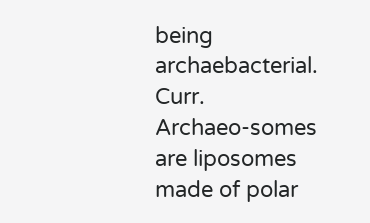being archaebacterial. Curr.
Archaeo-somes are liposomes made of polar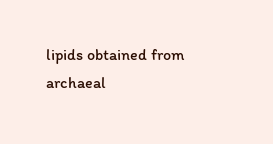lipids obtained from archaeal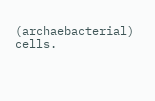(archaebacterial) cells.